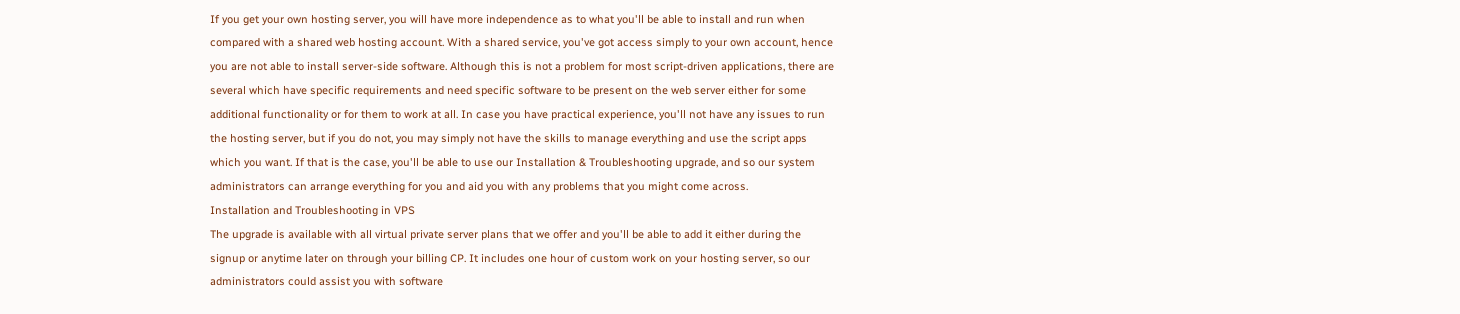If you get your own hosting server, you will have more independence as to what you'll be able to install and run when compared with a shared web hosting account. With a shared service, you've got access simply to your own account, hence you are not able to install server-side software. Although this is not a problem for most script-driven applications, there are several which have specific requirements and need specific software to be present on the web server either for some additional functionality or for them to work at all. In case you have practical experience, you'll not have any issues to run the hosting server, but if you do not, you may simply not have the skills to manage everything and use the script apps which you want. If that is the case, you'll be able to use our Installation & Troubleshooting upgrade, and so our system administrators can arrange everything for you and aid you with any problems that you might come across.
Installation and Troubleshooting in VPS
The upgrade is available with all virtual private server plans that we offer and you'll be able to add it either during the signup or anytime later on through your billing CP. It includes one hour of custom work on your hosting server, so our administrators could assist you with software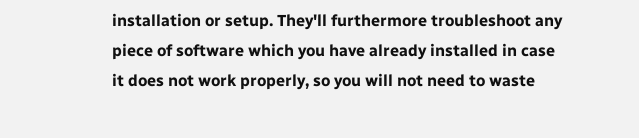installation or setup. They'll furthermore troubleshoot any piece of software which you have already installed in case it does not work properly, so you will not need to waste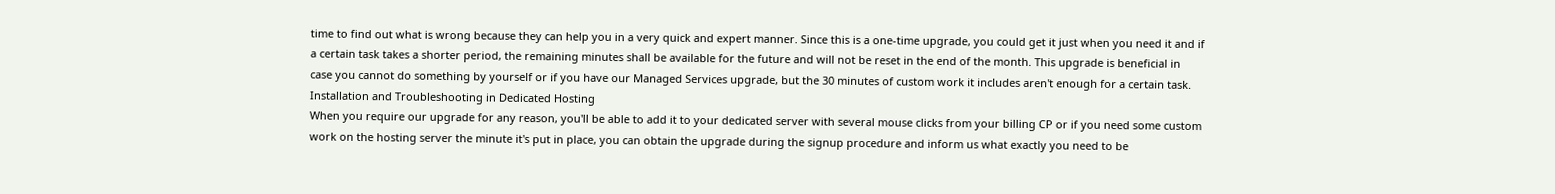time to find out what is wrong because they can help you in a very quick and expert manner. Since this is a one-time upgrade, you could get it just when you need it and if a certain task takes a shorter period, the remaining minutes shall be available for the future and will not be reset in the end of the month. This upgrade is beneficial in case you cannot do something by yourself or if you have our Managed Services upgrade, but the 30 minutes of custom work it includes aren't enough for a certain task.
Installation and Troubleshooting in Dedicated Hosting
When you require our upgrade for any reason, you'll be able to add it to your dedicated server with several mouse clicks from your billing CP or if you need some custom work on the hosting server the minute it's put in place, you can obtain the upgrade during the signup procedure and inform us what exactly you need to be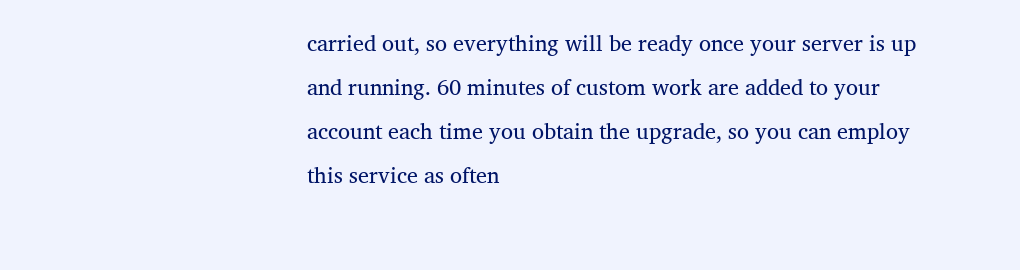carried out, so everything will be ready once your server is up and running. 60 minutes of custom work are added to your account each time you obtain the upgrade, so you can employ this service as often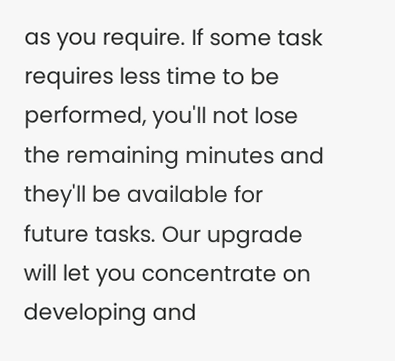as you require. If some task requires less time to be performed, you'll not lose the remaining minutes and they'll be available for future tasks. Our upgrade will let you concentrate on developing and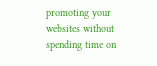promoting your websites without spending time on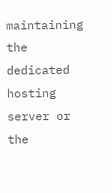maintaining the dedicated hosting server or the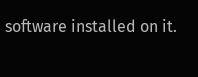software installed on it.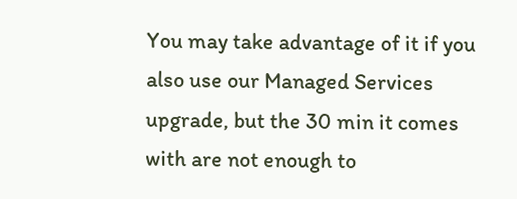You may take advantage of it if you also use our Managed Services upgrade, but the 30 min it comes with are not enough to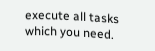execute all tasks which you need.